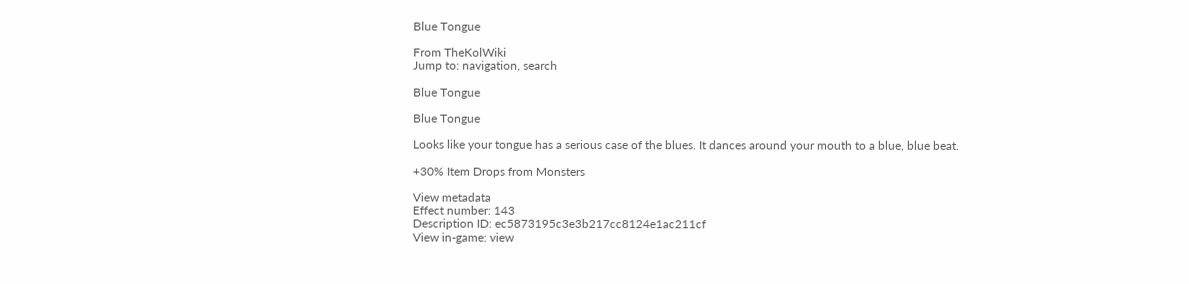Blue Tongue

From TheKolWiki
Jump to: navigation, search

Blue Tongue

Blue Tongue

Looks like your tongue has a serious case of the blues. It dances around your mouth to a blue, blue beat.

+30% Item Drops from Monsters

View metadata
Effect number: 143
Description ID: ec5873195c3e3b217cc8124e1ac211cf
View in-game: view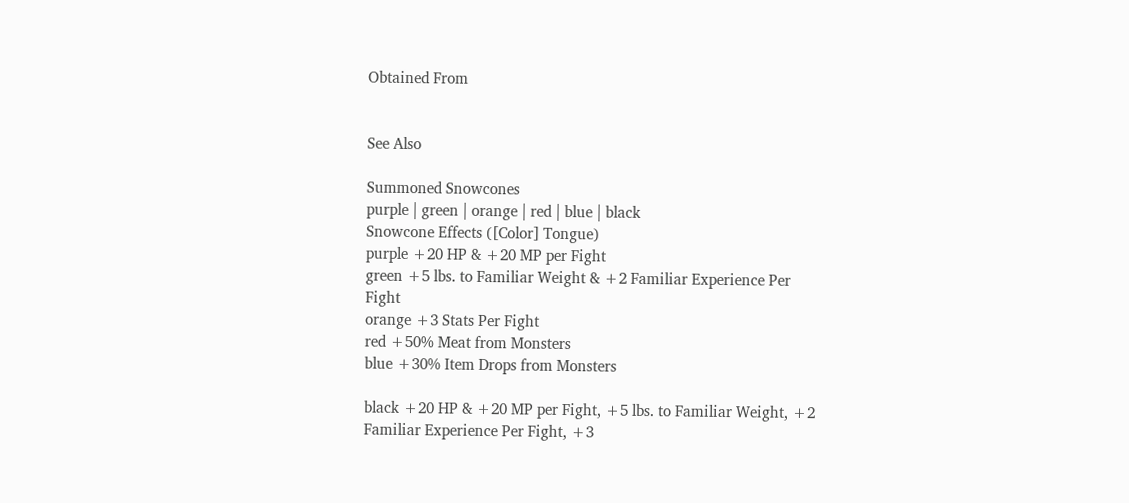Obtained From


See Also

Summoned Snowcones
purple | green | orange | red | blue | black
Snowcone Effects ([Color] Tongue)
purple +20 HP & +20 MP per Fight
green +5 lbs. to Familiar Weight & +2 Familiar Experience Per Fight
orange +3 Stats Per Fight
red +50% Meat from Monsters
blue +30% Item Drops from Monsters

black +20 HP & +20 MP per Fight, +5 lbs. to Familiar Weight, +2 Familiar Experience Per Fight, +3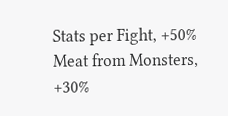Stats per Fight, +50% Meat from Monsters, +30%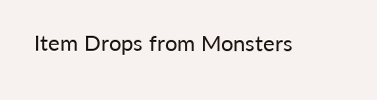Item Drops from Monsters